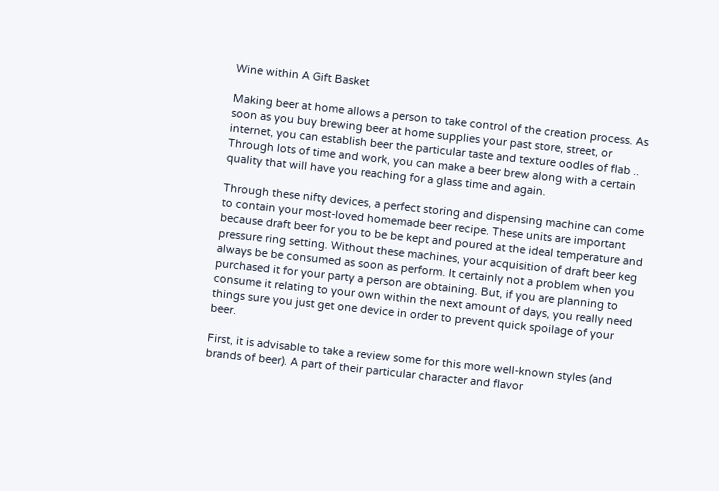Wine within A Gift Basket

Making beer at home allows a person to take control of the creation process. As soon as you buy brewing beer at home supplies your past store, street, or internet, you can establish beer the particular taste and texture oodles of flab .. Through lots of time and work, you can make a beer brew along with a certain quality that will have you reaching for a glass time and again.

Through these nifty devices, a perfect storing and dispensing machine can come to contain your most-loved homemade beer recipe. These units are important because draft beer for you to be be kept and poured at the ideal temperature and pressure ring setting. Without these machines, your acquisition of draft beer keg always be be consumed as soon as perform. It certainly not a problem when you purchased it for your party a person are obtaining. But, if you are planning to consume it relating to your own within the next amount of days, you really need things sure you just get one device in order to prevent quick spoilage of your beer.

First, it is advisable to take a review some for this more well-known styles (and brands of beer). A part of their particular character and flavor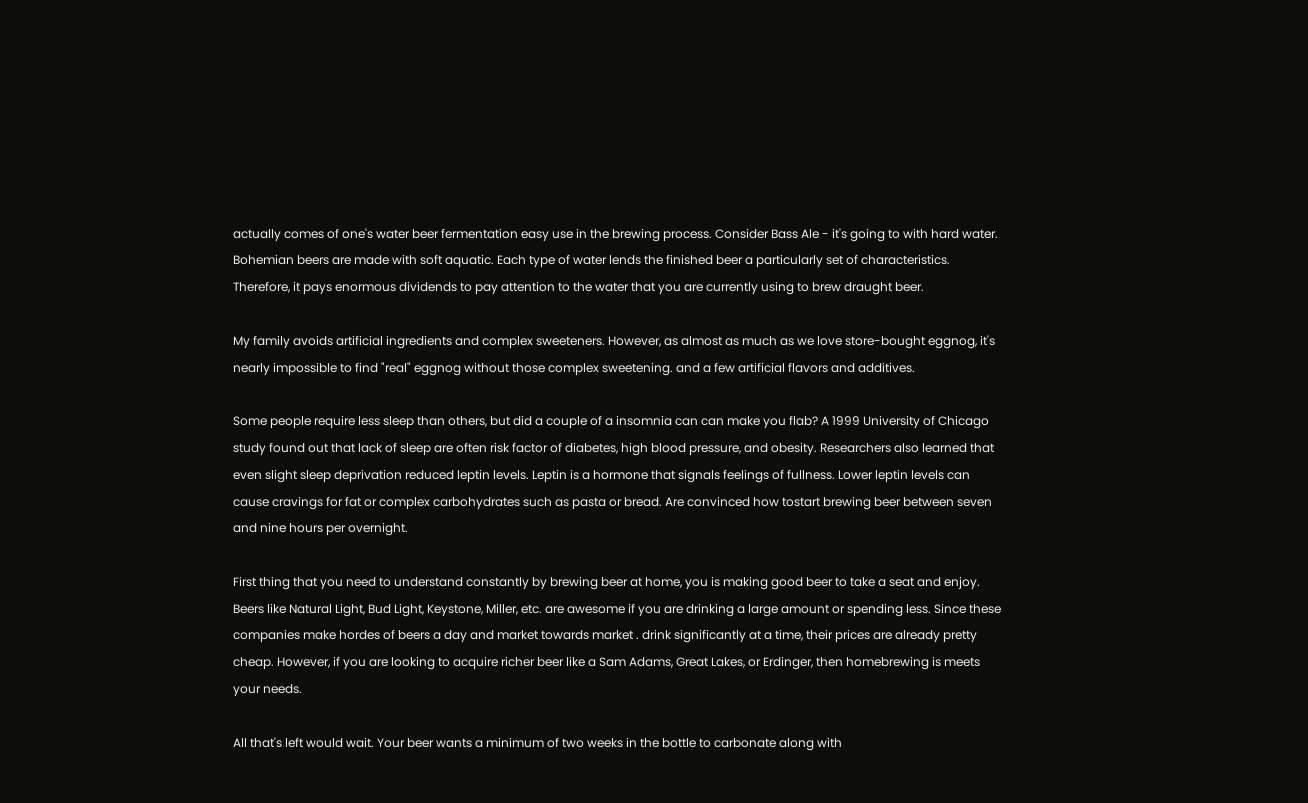actually comes of one's water beer fermentation easy use in the brewing process. Consider Bass Ale - it's going to with hard water. Bohemian beers are made with soft aquatic. Each type of water lends the finished beer a particularly set of characteristics. Therefore, it pays enormous dividends to pay attention to the water that you are currently using to brew draught beer.

My family avoids artificial ingredients and complex sweeteners. However, as almost as much as we love store-bought eggnog, it's nearly impossible to find "real" eggnog without those complex sweetening. and a few artificial flavors and additives.

Some people require less sleep than others, but did a couple of a insomnia can can make you flab? A 1999 University of Chicago study found out that lack of sleep are often risk factor of diabetes, high blood pressure, and obesity. Researchers also learned that even slight sleep deprivation reduced leptin levels. Leptin is a hormone that signals feelings of fullness. Lower leptin levels can cause cravings for fat or complex carbohydrates such as pasta or bread. Are convinced how tostart brewing beer between seven and nine hours per overnight.

First thing that you need to understand constantly by brewing beer at home, you is making good beer to take a seat and enjoy. Beers like Natural Light, Bud Light, Keystone, Miller, etc. are awesome if you are drinking a large amount or spending less. Since these companies make hordes of beers a day and market towards market . drink significantly at a time, their prices are already pretty cheap. However, if you are looking to acquire richer beer like a Sam Adams, Great Lakes, or Erdinger, then homebrewing is meets your needs.

All that's left would wait. Your beer wants a minimum of two weeks in the bottle to carbonate along with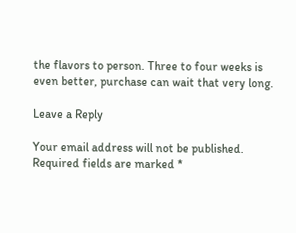the flavors to person. Three to four weeks is even better, purchase can wait that very long.

Leave a Reply

Your email address will not be published. Required fields are marked *